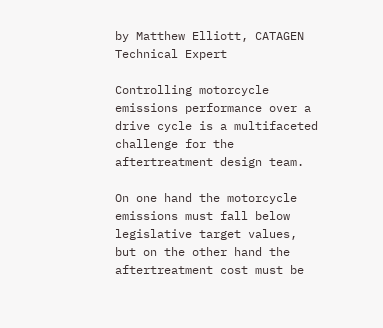by Matthew Elliott, CATAGEN Technical Expert

Controlling motorcycle emissions performance over a drive cycle is a multifaceted challenge for the aftertreatment design team.

On one hand the motorcycle emissions must fall below legislative target values, but on the other hand the aftertreatment cost must be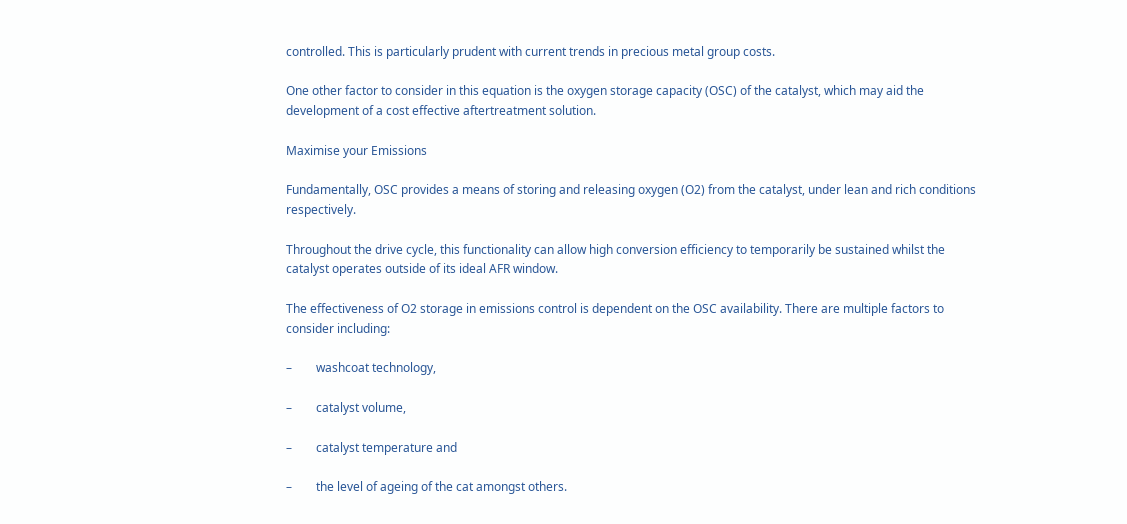controlled. This is particularly prudent with current trends in precious metal group costs.

One other factor to consider in this equation is the oxygen storage capacity (OSC) of the catalyst, which may aid the development of a cost effective aftertreatment solution.

Maximise your Emissions

Fundamentally, OSC provides a means of storing and releasing oxygen (O2) from the catalyst, under lean and rich conditions respectively.

Throughout the drive cycle, this functionality can allow high conversion efficiency to temporarily be sustained whilst the catalyst operates outside of its ideal AFR window.

The effectiveness of O2 storage in emissions control is dependent on the OSC availability. There are multiple factors to consider including:

–        washcoat technology,

–        catalyst volume,

–        catalyst temperature and

–        the level of ageing of the cat amongst others.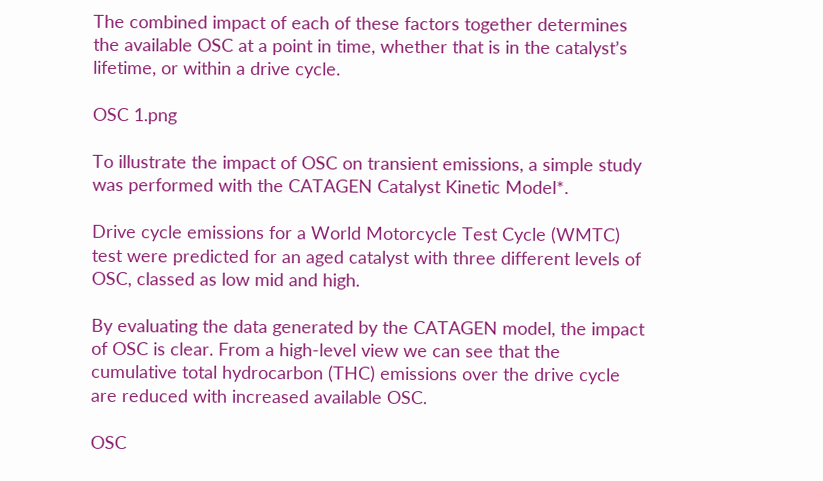The combined impact of each of these factors together determines the available OSC at a point in time, whether that is in the catalyst’s lifetime, or within a drive cycle.

OSC 1.png

To illustrate the impact of OSC on transient emissions, a simple study was performed with the CATAGEN Catalyst Kinetic Model*.

Drive cycle emissions for a World Motorcycle Test Cycle (WMTC) test were predicted for an aged catalyst with three different levels of OSC, classed as low mid and high.

By evaluating the data generated by the CATAGEN model, the impact of OSC is clear. From a high-level view we can see that the cumulative total hydrocarbon (THC) emissions over the drive cycle are reduced with increased available OSC.

OSC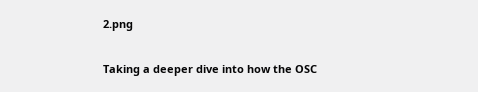2.png

Taking a deeper dive into how the OSC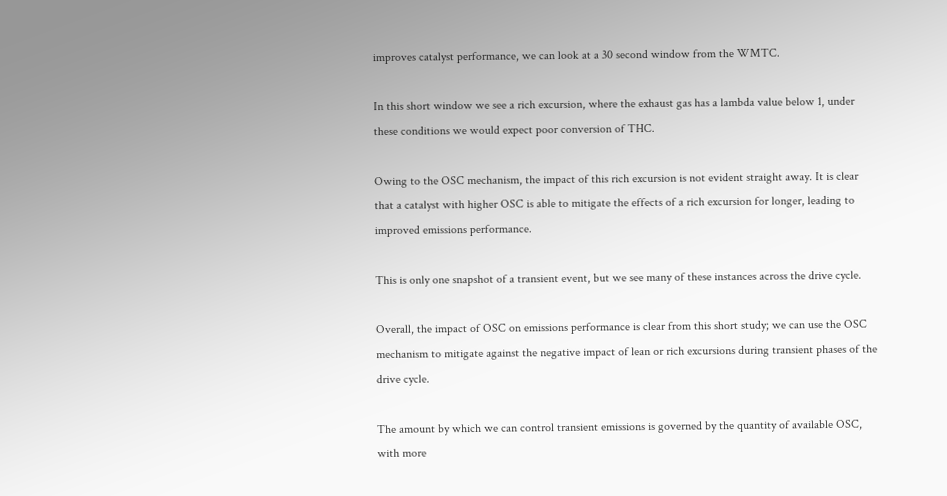improves catalyst performance, we can look at a 30 second window from the WMTC.

In this short window we see a rich excursion, where the exhaust gas has a lambda value below 1, under these conditions we would expect poor conversion of THC.

Owing to the OSC mechanism, the impact of this rich excursion is not evident straight away. It is clear that a catalyst with higher OSC is able to mitigate the effects of a rich excursion for longer, leading to improved emissions performance.

This is only one snapshot of a transient event, but we see many of these instances across the drive cycle.

Overall, the impact of OSC on emissions performance is clear from this short study; we can use the OSC mechanism to mitigate against the negative impact of lean or rich excursions during transient phases of the drive cycle.

The amount by which we can control transient emissions is governed by the quantity of available OSC, with more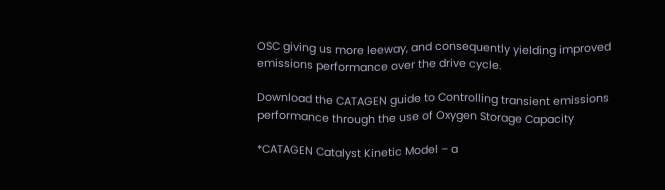OSC giving us more leeway, and consequently yielding improved emissions performance over the drive cycle.

Download the CATAGEN guide to Controlling transient emissions performance through the use of Oxygen Storage Capacity

*CATAGEN Catalyst Kinetic Model – a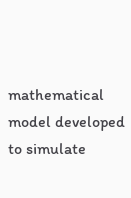mathematical model developed to simulate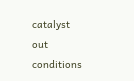catalyst out conditions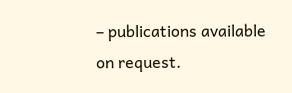– publications available on request.